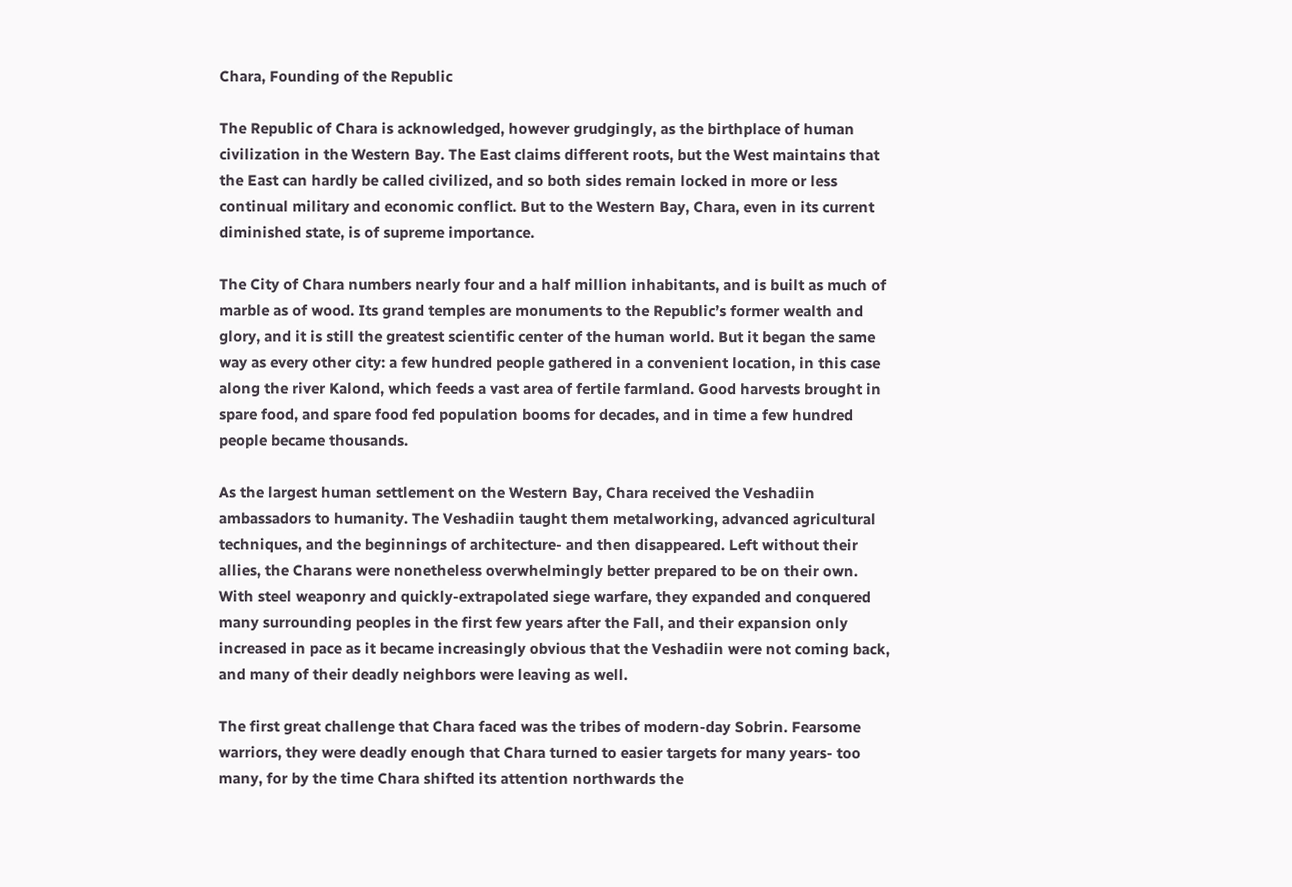Chara, Founding of the Republic

The Republic of Chara is acknowledged, however grudgingly, as the birthplace of human civilization in the Western Bay. The East claims different roots, but the West maintains that the East can hardly be called civilized, and so both sides remain locked in more or less continual military and economic conflict. But to the Western Bay, Chara, even in its current diminished state, is of supreme importance.

The City of Chara numbers nearly four and a half million inhabitants, and is built as much of marble as of wood. Its grand temples are monuments to the Republic’s former wealth and glory, and it is still the greatest scientific center of the human world. But it began the same way as every other city: a few hundred people gathered in a convenient location, in this case along the river Kalond, which feeds a vast area of fertile farmland. Good harvests brought in spare food, and spare food fed population booms for decades, and in time a few hundred people became thousands.

As the largest human settlement on the Western Bay, Chara received the Veshadiin ambassadors to humanity. The Veshadiin taught them metalworking, advanced agricultural techniques, and the beginnings of architecture- and then disappeared. Left without their allies, the Charans were nonetheless overwhelmingly better prepared to be on their own. With steel weaponry and quickly-extrapolated siege warfare, they expanded and conquered many surrounding peoples in the first few years after the Fall, and their expansion only increased in pace as it became increasingly obvious that the Veshadiin were not coming back, and many of their deadly neighbors were leaving as well.

The first great challenge that Chara faced was the tribes of modern-day Sobrin. Fearsome warriors, they were deadly enough that Chara turned to easier targets for many years- too many, for by the time Chara shifted its attention northwards the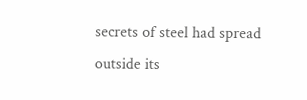secrets of steel had spread outside its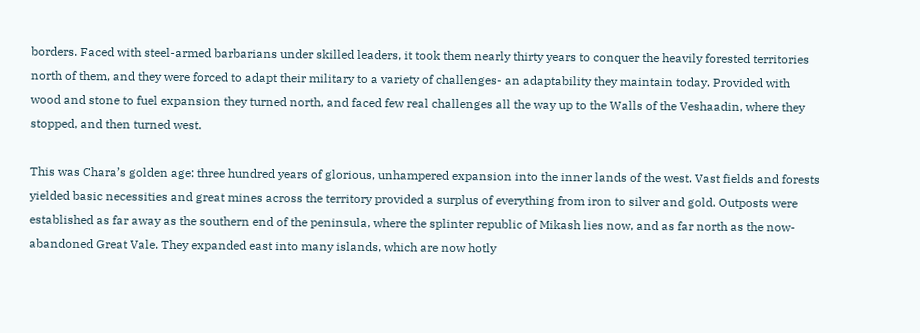borders. Faced with steel-armed barbarians under skilled leaders, it took them nearly thirty years to conquer the heavily forested territories north of them, and they were forced to adapt their military to a variety of challenges- an adaptability they maintain today. Provided with wood and stone to fuel expansion they turned north, and faced few real challenges all the way up to the Walls of the Veshaadin, where they stopped, and then turned west.

This was Chara’s golden age: three hundred years of glorious, unhampered expansion into the inner lands of the west. Vast fields and forests yielded basic necessities and great mines across the territory provided a surplus of everything from iron to silver and gold. Outposts were established as far away as the southern end of the peninsula, where the splinter republic of Mikash lies now, and as far north as the now-abandoned Great Vale. They expanded east into many islands, which are now hotly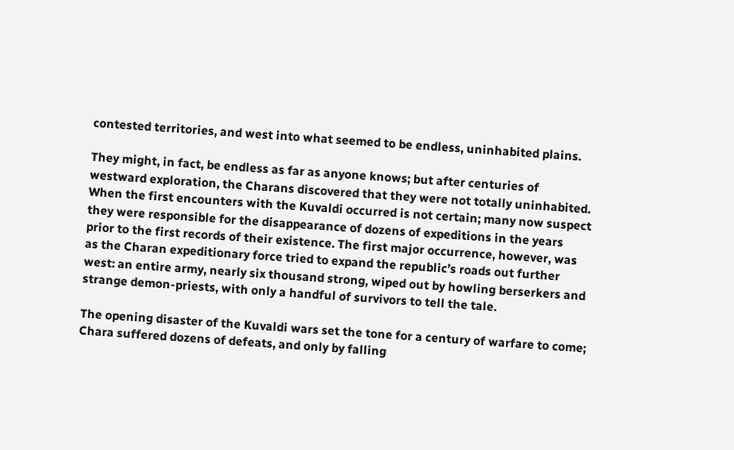contested territories, and west into what seemed to be endless, uninhabited plains.

They might, in fact, be endless as far as anyone knows; but after centuries of westward exploration, the Charans discovered that they were not totally uninhabited. When the first encounters with the Kuvaldi occurred is not certain; many now suspect they were responsible for the disappearance of dozens of expeditions in the years prior to the first records of their existence. The first major occurrence, however, was as the Charan expeditionary force tried to expand the republic’s roads out further west: an entire army, nearly six thousand strong, wiped out by howling berserkers and strange demon-priests, with only a handful of survivors to tell the tale.

The opening disaster of the Kuvaldi wars set the tone for a century of warfare to come; Chara suffered dozens of defeats, and only by falling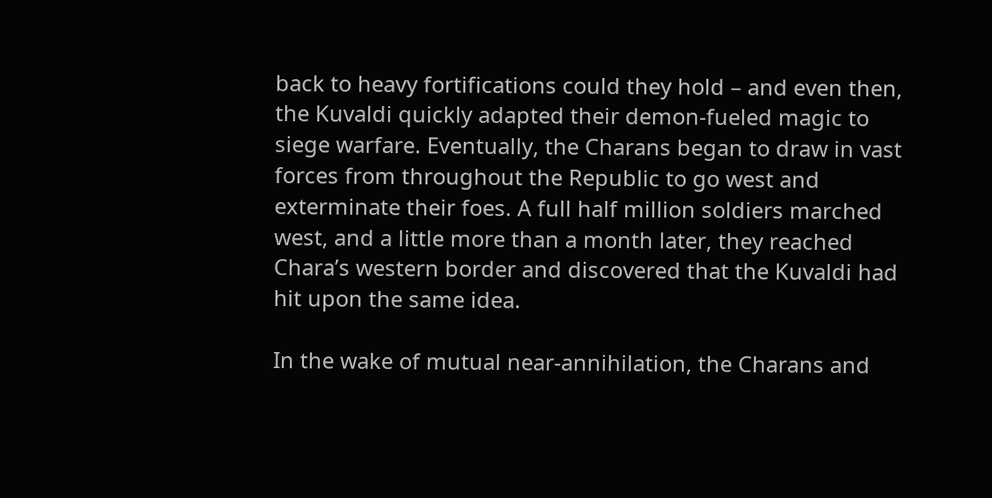back to heavy fortifications could they hold – and even then, the Kuvaldi quickly adapted their demon-fueled magic to siege warfare. Eventually, the Charans began to draw in vast forces from throughout the Republic to go west and exterminate their foes. A full half million soldiers marched west, and a little more than a month later, they reached Chara’s western border and discovered that the Kuvaldi had hit upon the same idea.

In the wake of mutual near-annihilation, the Charans and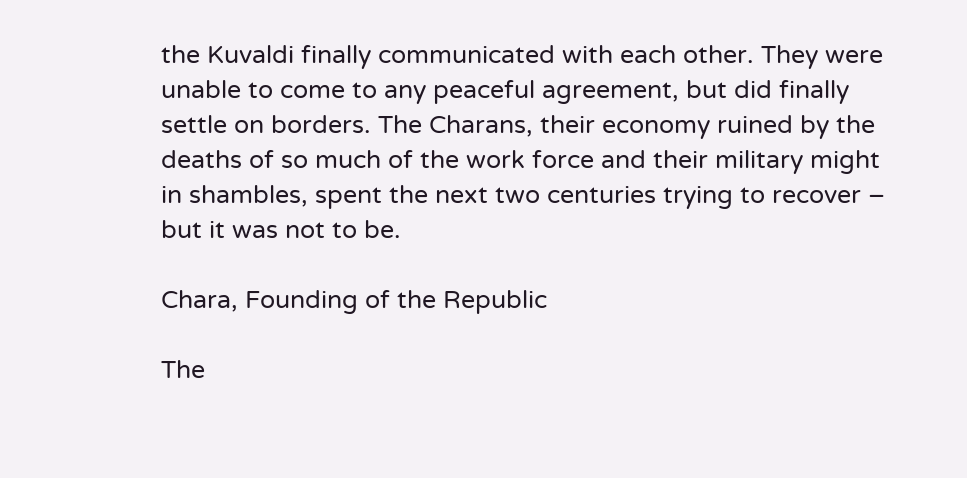the Kuvaldi finally communicated with each other. They were unable to come to any peaceful agreement, but did finally settle on borders. The Charans, their economy ruined by the deaths of so much of the work force and their military might in shambles, spent the next two centuries trying to recover – but it was not to be.

Chara, Founding of the Republic

The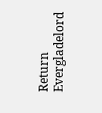Return Evergladelord